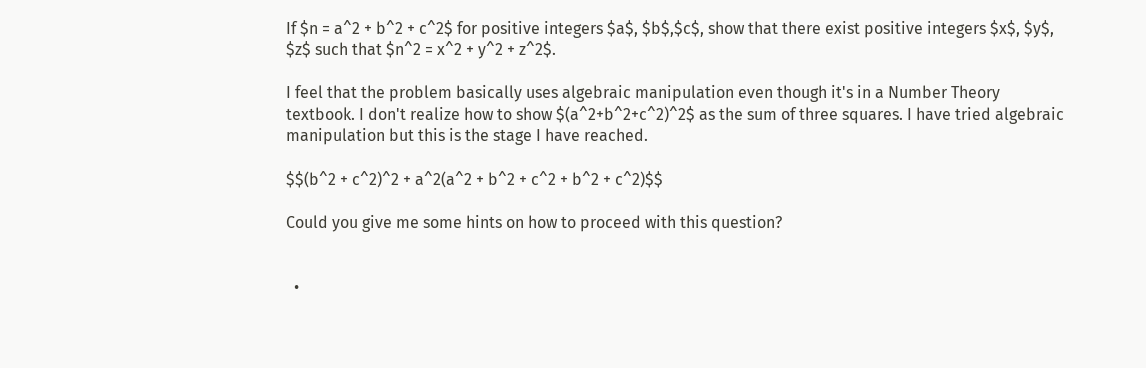If $n = a^2 + b^2 + c^2$ for positive integers $a$, $b$,$c$, show that there exist positive integers $x$, $y$, $z$ such that $n^2 = x^2 + y^2 + z^2$.

I feel that the problem basically uses algebraic manipulation even though it's in a Number Theory textbook. I don't realize how to show $(a^2+b^2+c^2)^2$ as the sum of three squares. I have tried algebraic manipulation but this is the stage I have reached.

$$(b^2 + c^2)^2 + a^2(a^2 + b^2 + c^2 + b^2 + c^2)$$

Could you give me some hints on how to proceed with this question?


  •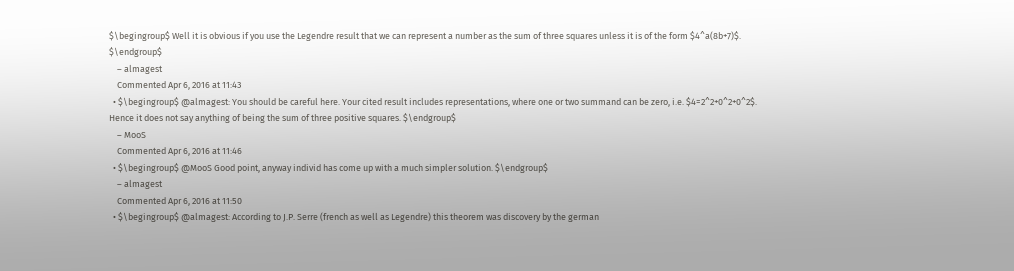$\begingroup$ Well it is obvious if you use the Legendre result that we can represent a number as the sum of three squares unless it is of the form $4^a(8b+7)$. $\endgroup$
    – almagest
    Commented Apr 6, 2016 at 11:43
  • $\begingroup$ @almagest: You should be careful here. Your cited result includes representations, where one or two summand can be zero, i.e. $4=2^2+0^2+0^2$. Hence it does not say anything of being the sum of three positive squares. $\endgroup$
    – MooS
    Commented Apr 6, 2016 at 11:46
  • $\begingroup$ @MooS Good point, anyway individ has come up with a much simpler solution. $\endgroup$
    – almagest
    Commented Apr 6, 2016 at 11:50
  • $\begingroup$ @almagest: According to J.P. Serre (french as well as Legendre) this theorem was discovery by the german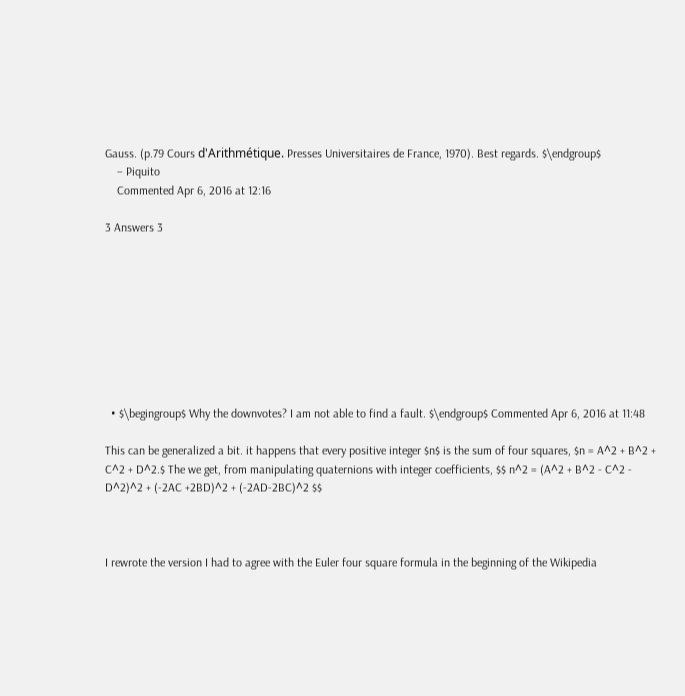Gauss. (p.79 Cours d'Arithmétique. Presses Universitaires de France, 1970). Best regards. $\endgroup$
    – Piquito
    Commented Apr 6, 2016 at 12:16

3 Answers 3









  • $\begingroup$ Why the downvotes? I am not able to find a fault. $\endgroup$ Commented Apr 6, 2016 at 11:48

This can be generalized a bit. it happens that every positive integer $n$ is the sum of four squares, $n = A^2 + B^2 + C^2 + D^2.$ The we get, from manipulating quaternions with integer coefficients, $$ n^2 = (A^2 + B^2 - C^2 - D^2)^2 + (-2AC +2BD)^2 + (-2AD-2BC)^2 $$



I rewrote the version I had to agree with the Euler four square formula in the beginning of the Wikipedia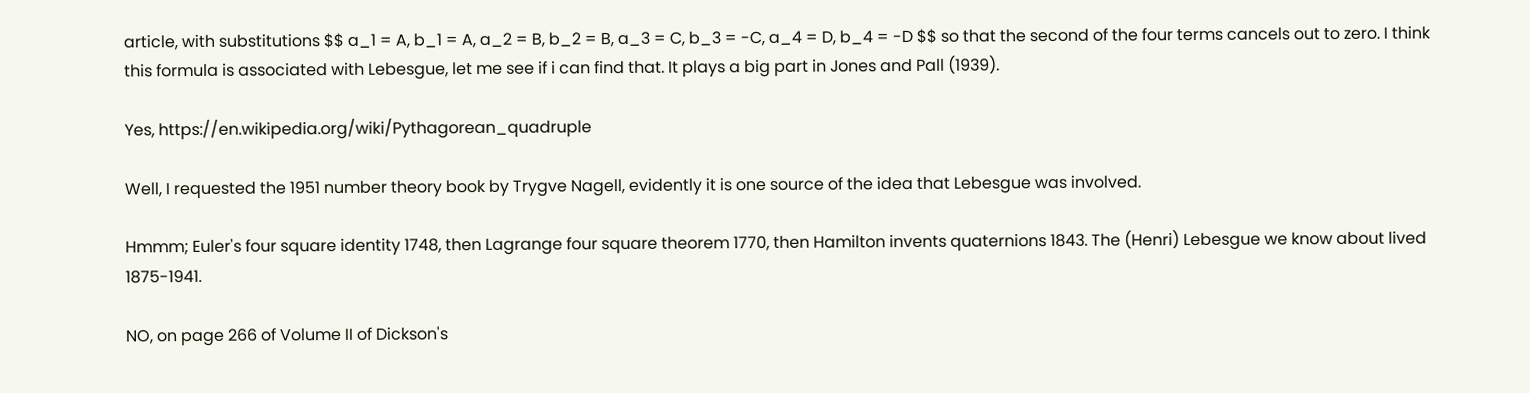article, with substitutions $$ a_1 = A, b_1 = A, a_2 = B, b_2 = B, a_3 = C, b_3 = -C, a_4 = D, b_4 = -D $$ so that the second of the four terms cancels out to zero. I think this formula is associated with Lebesgue, let me see if i can find that. It plays a big part in Jones and Pall (1939).

Yes, https://en.wikipedia.org/wiki/Pythagorean_quadruple

Well, I requested the 1951 number theory book by Trygve Nagell, evidently it is one source of the idea that Lebesgue was involved.

Hmmm; Euler's four square identity 1748, then Lagrange four square theorem 1770, then Hamilton invents quaternions 1843. The (Henri) Lebesgue we know about lived 1875-1941.

NO, on page 266 of Volume II of Dickson's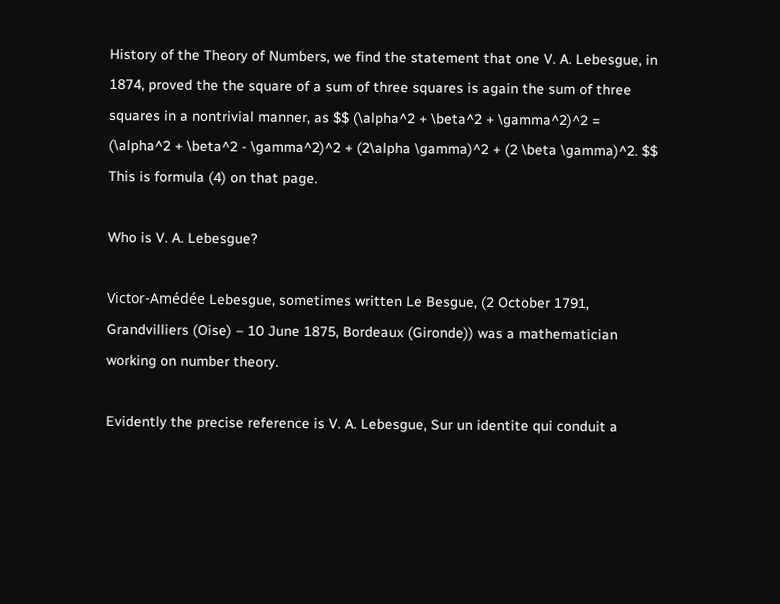History of the Theory of Numbers, we find the statement that one V. A. Lebesgue, in 1874, proved the the square of a sum of three squares is again the sum of three squares in a nontrivial manner, as $$ (\alpha^2 + \beta^2 + \gamma^2)^2 = (\alpha^2 + \beta^2 - \gamma^2)^2 + (2\alpha \gamma)^2 + (2 \beta \gamma)^2. $$ This is formula (4) on that page.

Who is V. A. Lebesgue?

Victor-Amédée Lebesgue, sometimes written Le Besgue, (2 October 1791, Grandvilliers (Oise) – 10 June 1875, Bordeaux (Gironde)) was a mathematician working on number theory.

Evidently the precise reference is V. A. Lebesgue, Sur un identite qui conduit a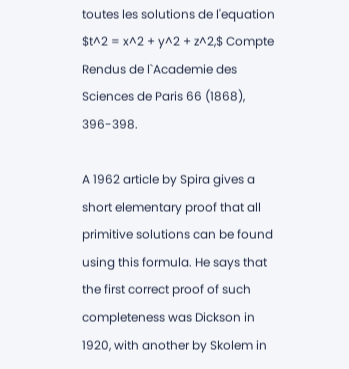toutes les solutions de l'equation $t^2 = x^2 + y^2 + z^2,$ Compte Rendus de l`Academie des Sciences de Paris 66 (1868), 396-398.

A 1962 article by Spira gives a short elementary proof that all primitive solutions can be found using this formula. He says that the first correct proof of such completeness was Dickson in 1920, with another by Skolem in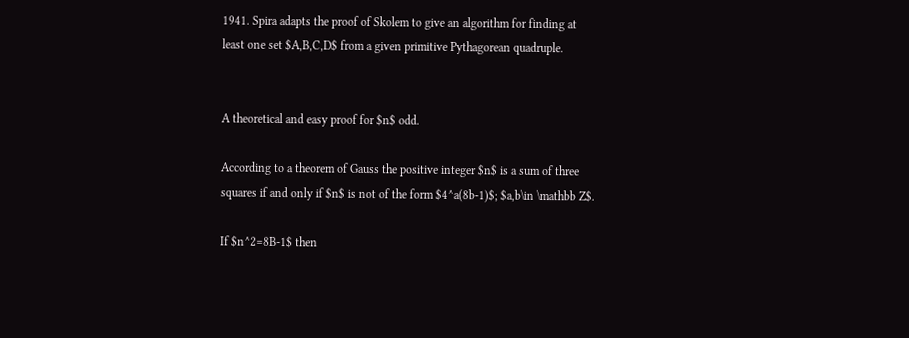1941. Spira adapts the proof of Skolem to give an algorithm for finding at least one set $A,B,C,D$ from a given primitive Pythagorean quadruple.


A theoretical and easy proof for $n$ odd.

According to a theorem of Gauss the positive integer $n$ is a sum of three squares if and only if $n$ is not of the form $4^a(8b-1)$; $a,b\in \mathbb Z$.

If $n^2=8B-1$ then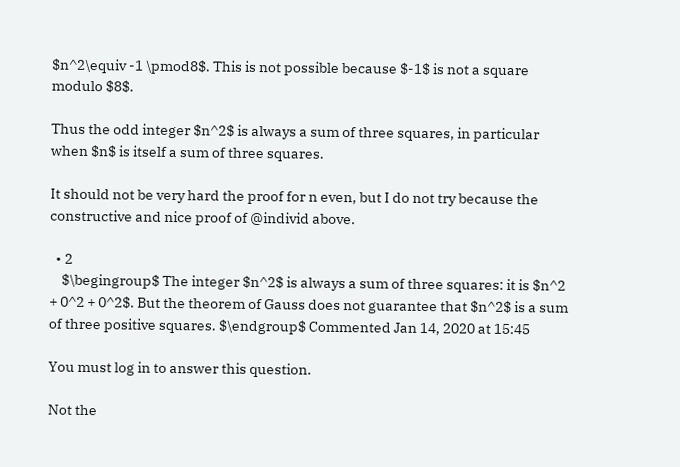$n^2\equiv -1 \pmod8$. This is not possible because $-1$ is not a square modulo $8$.

Thus the odd integer $n^2$ is always a sum of three squares, in particular when $n$ is itself a sum of three squares.

It should not be very hard the proof for n even, but I do not try because the constructive and nice proof of @individ above.

  • 2
    $\begingroup$ The integer $n^2$ is always a sum of three squares: it is $n^2 + 0^2 + 0^2$. But the theorem of Gauss does not guarantee that $n^2$ is a sum of three positive squares. $\endgroup$ Commented Jan 14, 2020 at 15:45

You must log in to answer this question.

Not the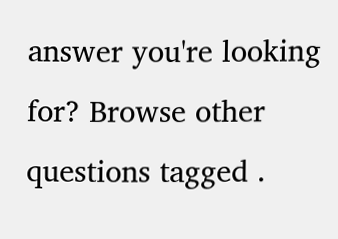answer you're looking for? Browse other questions tagged .